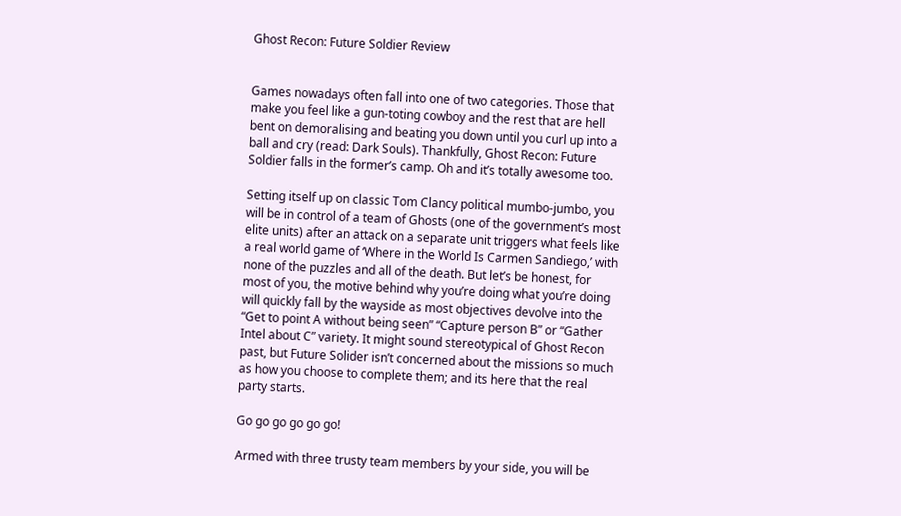Ghost Recon: Future Soldier Review


Games nowadays often fall into one of two categories. Those that make you feel like a gun-toting cowboy and the rest that are hell bent on demoralising and beating you down until you curl up into a ball and cry (read: Dark Souls). Thankfully, Ghost Recon: Future Soldier falls in the former’s camp. Oh and it’s totally awesome too.

Setting itself up on classic Tom Clancy political mumbo-jumbo, you will be in control of a team of Ghosts (one of the government’s most elite units) after an attack on a separate unit triggers what feels like a real world game of ‘Where in the World Is Carmen Sandiego,’ with none of the puzzles and all of the death. But let’s be honest, for most of you, the motive behind why you’re doing what you’re doing will quickly fall by the wayside as most objectives devolve into the “Get to point A without being seen” “Capture person B” or “Gather Intel about C” variety. It might sound stereotypical of Ghost Recon past, but Future Solider isn’t concerned about the missions so much as how you choose to complete them; and its here that the real party starts.

Go go go go go go!

Armed with three trusty team members by your side, you will be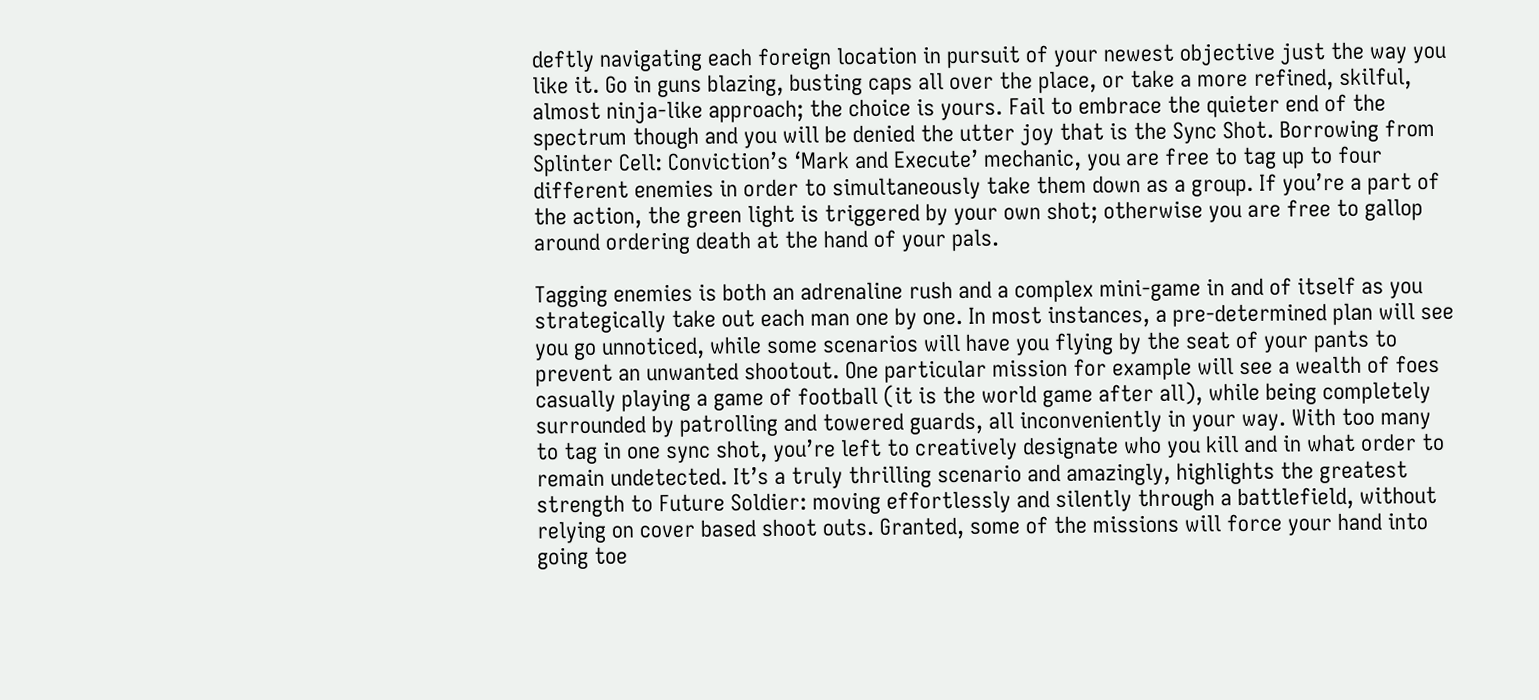deftly navigating each foreign location in pursuit of your newest objective just the way you like it. Go in guns blazing, busting caps all over the place, or take a more refined, skilful, almost ninja-like approach; the choice is yours. Fail to embrace the quieter end of the spectrum though and you will be denied the utter joy that is the Sync Shot. Borrowing from Splinter Cell: Conviction’s ‘Mark and Execute’ mechanic, you are free to tag up to four different enemies in order to simultaneously take them down as a group. If you’re a part of the action, the green light is triggered by your own shot; otherwise you are free to gallop around ordering death at the hand of your pals.

Tagging enemies is both an adrenaline rush and a complex mini-game in and of itself as you strategically take out each man one by one. In most instances, a pre-determined plan will see you go unnoticed, while some scenarios will have you flying by the seat of your pants to prevent an unwanted shootout. One particular mission for example will see a wealth of foes casually playing a game of football (it is the world game after all), while being completely surrounded by patrolling and towered guards, all inconveniently in your way. With too many to tag in one sync shot, you’re left to creatively designate who you kill and in what order to remain undetected. It’s a truly thrilling scenario and amazingly, highlights the greatest strength to Future Soldier: moving effortlessly and silently through a battlefield, without relying on cover based shoot outs. Granted, some of the missions will force your hand into going toe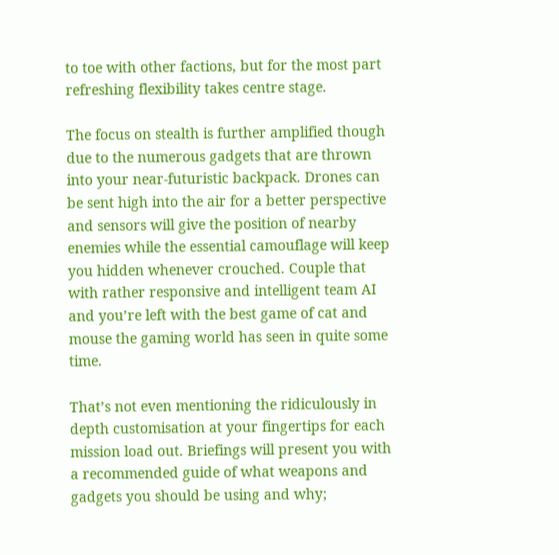to toe with other factions, but for the most part refreshing flexibility takes centre stage.

The focus on stealth is further amplified though due to the numerous gadgets that are thrown into your near-futuristic backpack. Drones can be sent high into the air for a better perspective and sensors will give the position of nearby enemies while the essential camouflage will keep you hidden whenever crouched. Couple that with rather responsive and intelligent team AI and you’re left with the best game of cat and mouse the gaming world has seen in quite some time.

That’s not even mentioning the ridiculously in depth customisation at your fingertips for each mission load out. Briefings will present you with a recommended guide of what weapons and gadgets you should be using and why;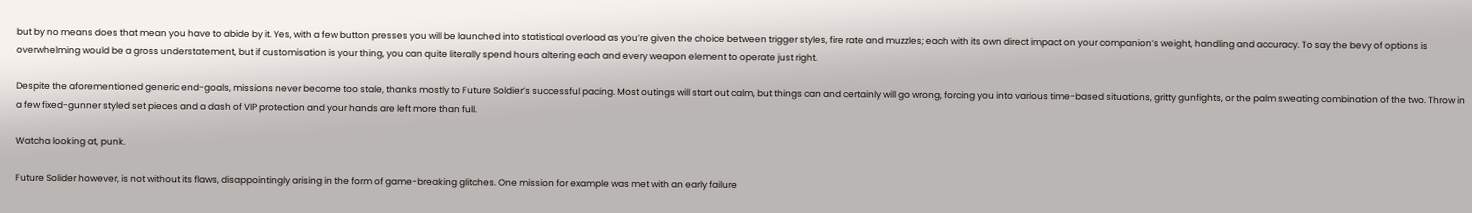but by no means does that mean you have to abide by it. Yes, with a few button presses you will be launched into statistical overload as you’re given the choice between trigger styles, fire rate and muzzles; each with its own direct impact on your companion’s weight, handling and accuracy. To say the bevy of options is overwhelming would be a gross understatement, but if customisation is your thing, you can quite literally spend hours altering each and every weapon element to operate just right.

Despite the aforementioned generic end-goals, missions never become too stale, thanks mostly to Future Soldier’s successful pacing. Most outings will start out calm, but things can and certainly will go wrong, forcing you into various time-based situations, gritty gunfights, or the palm sweating combination of the two. Throw in a few fixed-gunner styled set pieces and a dash of VIP protection and your hands are left more than full.

Watcha looking at, punk.

Future Solider however, is not without its flaws, disappointingly arising in the form of game-breaking glitches. One mission for example was met with an early failure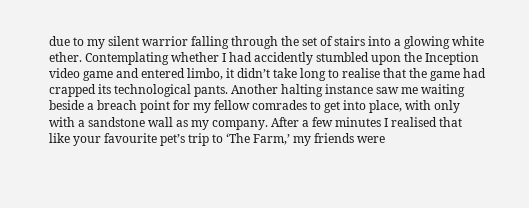due to my silent warrior falling through the set of stairs into a glowing white ether. Contemplating whether I had accidently stumbled upon the Inception video game and entered limbo, it didn’t take long to realise that the game had crapped its technological pants. Another halting instance saw me waiting beside a breach point for my fellow comrades to get into place, with only with a sandstone wall as my company. After a few minutes I realised that like your favourite pet’s trip to ‘The Farm,’ my friends were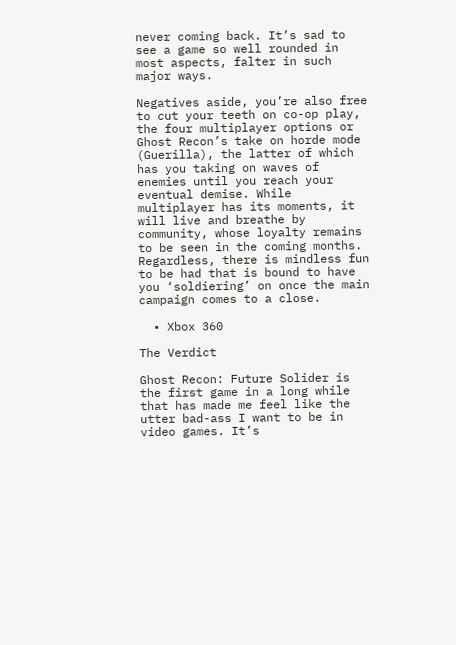never coming back. It’s sad to see a game so well rounded in most aspects, falter in such major ways.

Negatives aside, you’re also free to cut your teeth on co-op play, the four multiplayer options or Ghost Recon’s take on horde mode (Guerilla), the latter of which has you taking on waves of enemies until you reach your eventual demise. While multiplayer has its moments, it will live and breathe by community, whose loyalty remains to be seen in the coming months. Regardless, there is mindless fun to be had that is bound to have you ‘soldiering’ on once the main campaign comes to a close.

  • Xbox 360

The Verdict

Ghost Recon: Future Solider is the first game in a long while that has made me feel like the utter bad-ass I want to be in video games. It’s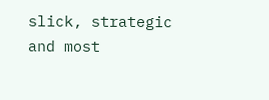slick, strategic and most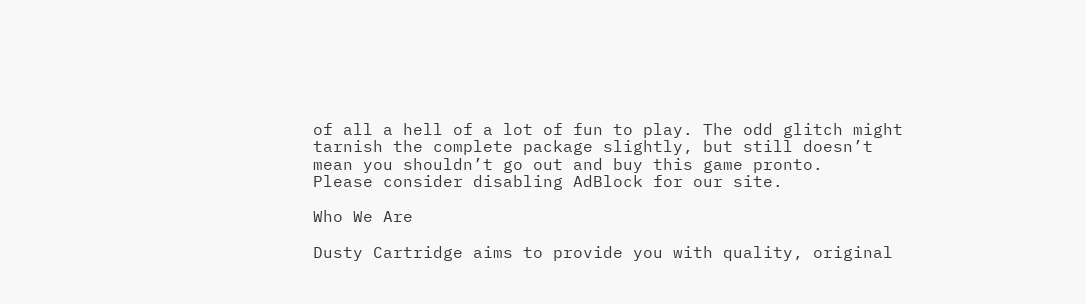of all a hell of a lot of fun to play. The odd glitch might tarnish the complete package slightly, but still doesn’t mean you shouldn’t go out and buy this game pronto.
Please consider disabling AdBlock for our site.

Who We Are

Dusty Cartridge aims to provide you with quality, original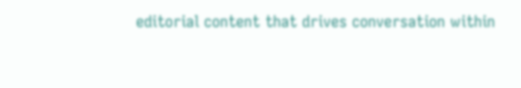editorial content that drives conversation within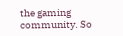the gaming community. So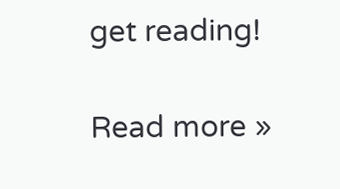get reading!

Read more »